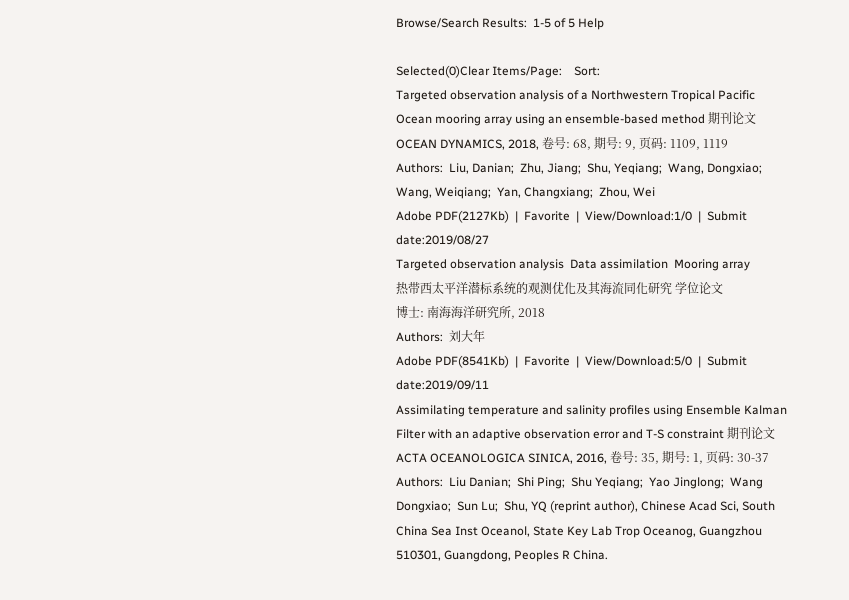Browse/Search Results:  1-5 of 5 Help

Selected(0)Clear Items/Page:    Sort:
Targeted observation analysis of a Northwestern Tropical Pacific Ocean mooring array using an ensemble-based method 期刊论文
OCEAN DYNAMICS, 2018, 卷号: 68, 期号: 9, 页码: 1109, 1119
Authors:  Liu, Danian;  Zhu, Jiang;  Shu, Yeqiang;  Wang, Dongxiao;  Wang, Weiqiang;  Yan, Changxiang;  Zhou, Wei
Adobe PDF(2127Kb)  |  Favorite  |  View/Download:1/0  |  Submit date:2019/08/27
Targeted observation analysis  Data assimilation  Mooring array
热带西太平洋潜标系统的观测优化及其海流同化研究 学位论文
博士: 南海海洋研究所, 2018
Authors:  刘大年
Adobe PDF(8541Kb)  |  Favorite  |  View/Download:5/0  |  Submit date:2019/09/11
Assimilating temperature and salinity profiles using Ensemble Kalman Filter with an adaptive observation error and T-S constraint 期刊论文
ACTA OCEANOLOGICA SINICA, 2016, 卷号: 35, 期号: 1, 页码: 30-37
Authors:  Liu Danian;  Shi Ping;  Shu Yeqiang;  Yao Jinglong;  Wang Dongxiao;  Sun Lu;  Shu, YQ (reprint author), Chinese Acad Sci, South China Sea Inst Oceanol, State Key Lab Trop Oceanog, Guangzhou 510301, Guangdong, Peoples R China.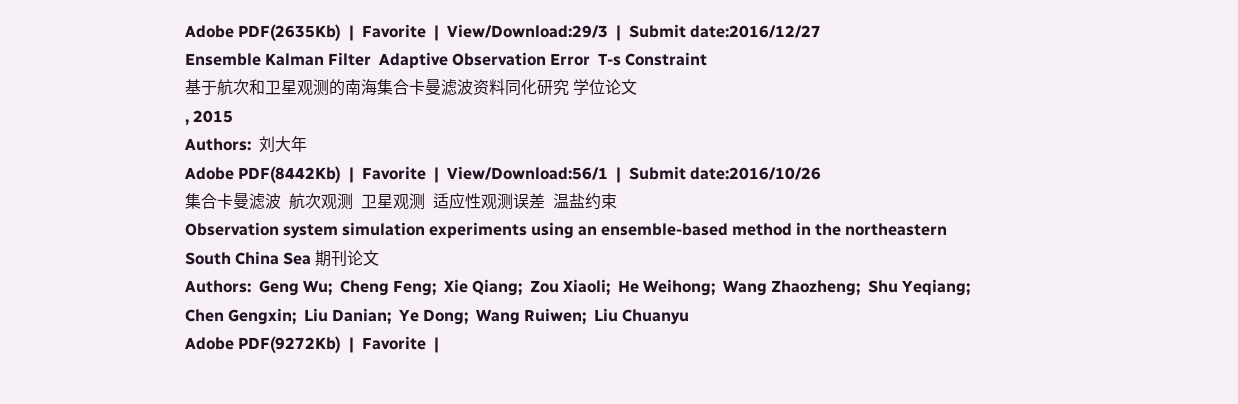Adobe PDF(2635Kb)  |  Favorite  |  View/Download:29/3  |  Submit date:2016/12/27
Ensemble Kalman Filter  Adaptive Observation Error  T-s Constraint
基于航次和卫星观测的南海集合卡曼滤波资料同化研究 学位论文
, 2015
Authors:  刘大年
Adobe PDF(8442Kb)  |  Favorite  |  View/Download:56/1  |  Submit date:2016/10/26
集合卡曼滤波  航次观测  卫星观测  适应性观测误差  温盐约束
Observation system simulation experiments using an ensemble-based method in the northeastern South China Sea 期刊论文
Authors:  Geng Wu;  Cheng Feng;  Xie Qiang;  Zou Xiaoli;  He Weihong;  Wang Zhaozheng;  Shu Yeqiang;  Chen Gengxin;  Liu Danian;  Ye Dong;  Wang Ruiwen;  Liu Chuanyu
Adobe PDF(9272Kb)  |  Favorite  |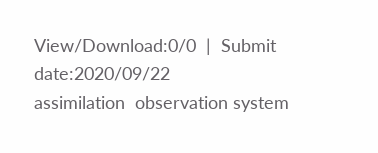View/Download:0/0  |  Submit date:2020/09/22
assimilation  observation system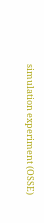simulation experiment (OSSE)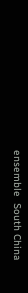ensemble  South China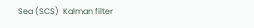Sea (SCS)  Kalman filter